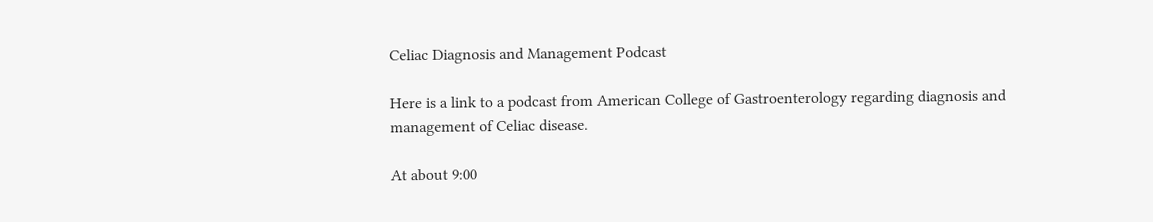Celiac Diagnosis and Management Podcast

Here is a link to a podcast from American College of Gastroenterology regarding diagnosis and management of Celiac disease.

At about 9:00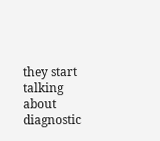they start talking about diagnostic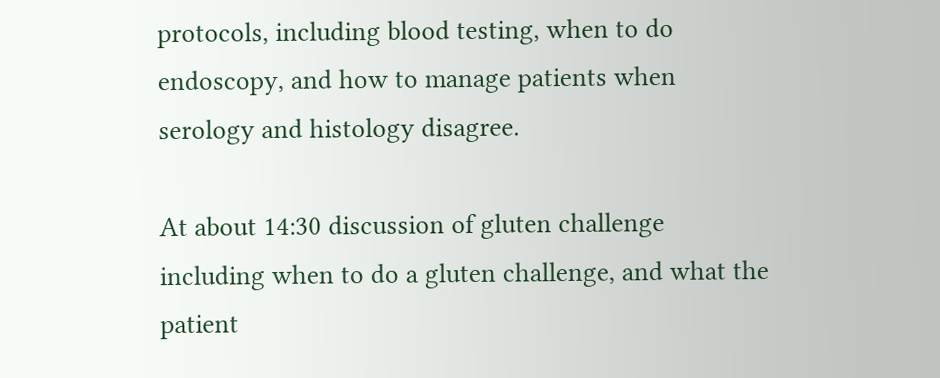protocols, including blood testing, when to do endoscopy, and how to manage patients when serology and histology disagree.

At about 14:30 discussion of gluten challenge including when to do a gluten challenge, and what the patient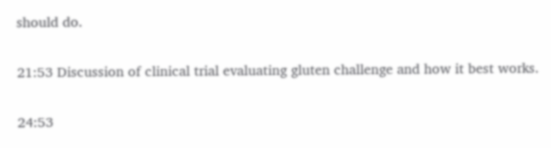should do.

21:53 Discussion of clinical trial evaluating gluten challenge and how it best works.

24:53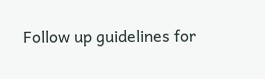Follow up guidelines for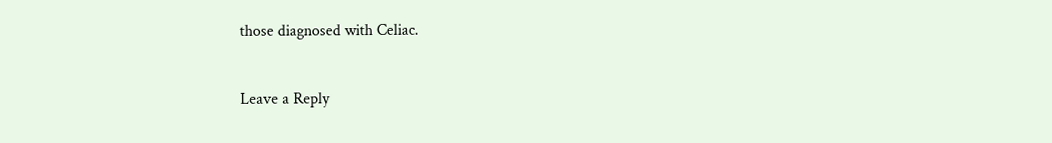those diagnosed with Celiac.


Leave a Reply